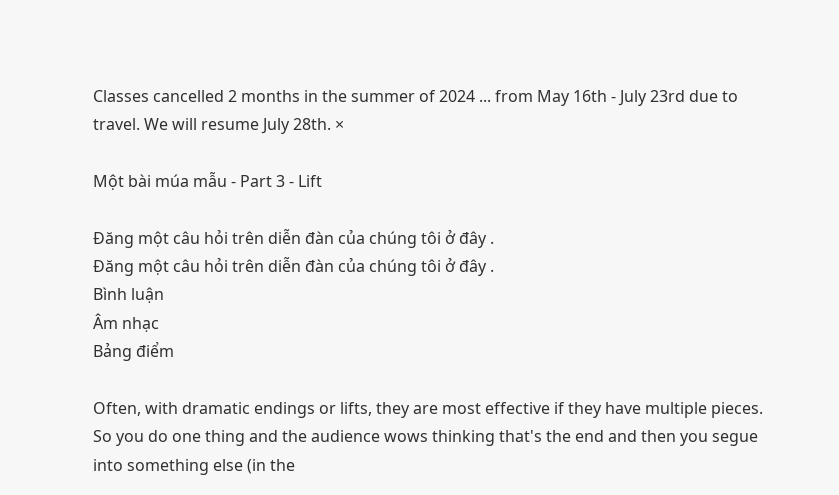Classes cancelled 2 months in the summer of 2024 ... from May 16th - July 23rd due to travel. We will resume July 28th. ×

Một bài múa mẫu - Part 3 - Lift

Đăng một câu hỏi trên diễn đàn của chúng tôi ở đây .
Đăng một câu hỏi trên diễn đàn của chúng tôi ở đây .
Bình luận
Âm nhạc
Bảng điểm

Often, with dramatic endings or lifts, they are most effective if they have multiple pieces. So you do one thing and the audience wows thinking that's the end and then you segue into something else (in the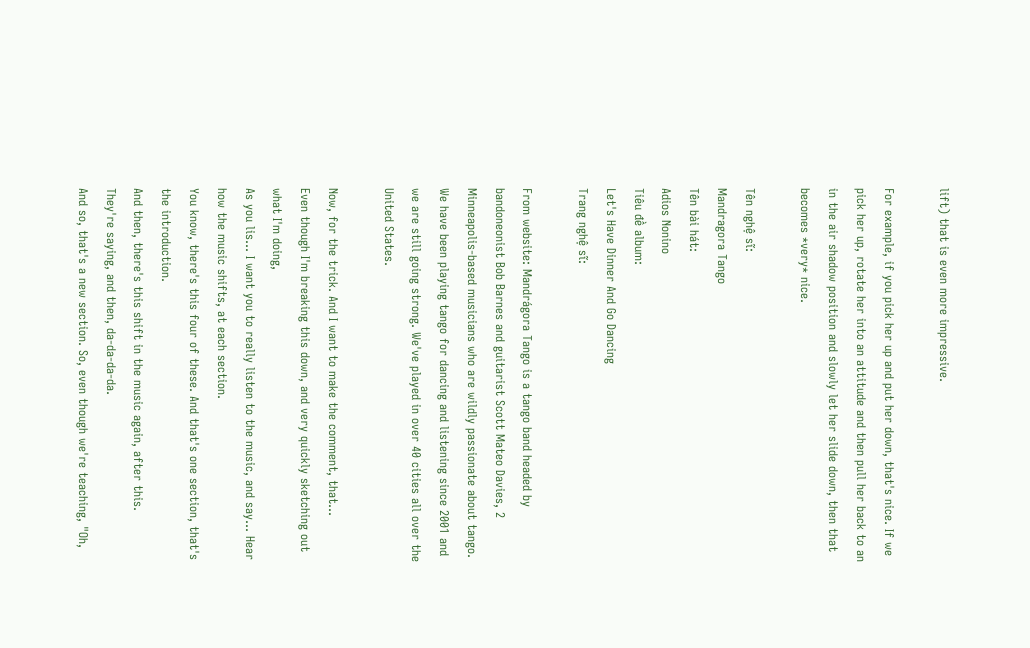lift) that is even more impressive.

For example, if you pick her up and put her down, that's nice. If we pick her up, rotate her into an attitude and then pull her back to an in the air shadow position and slowly let her slide down, then that becomes *very* nice.

Tên nghệ sĩ:
Mandragora Tango
Tên bài hát:
Adios Nonino
Tiêu đề album:
Let's Have Dinner And Go Dancing
Trang nghệ sĩ:

From website: Mandrágora Tango is a tango band headed by bandoneonist Bob Barnes and guitarist Scott Mateo Davies, 2 Minneapolis-based musicians who are wildly passionate about tango. We have been playing tango for dancing and listening since 2001 and we are still going strong. We've played in over 40 cities all over the United States.

Now, for the trick. And I want to make the comment, that...
Even though I'm breaking this down, and very quickly sketching out what I'm doing,
As you lis... I want you to really listen to the music, and say... Hear how the music shifts, at each section.
You know, there's this four of these. And that's one section, that's the introduction.
And then, there's this shift in the music again, after this.
They're saying, and then, da-da-da-da.
And so, that's a new section. So, even though we're teaching, "Oh,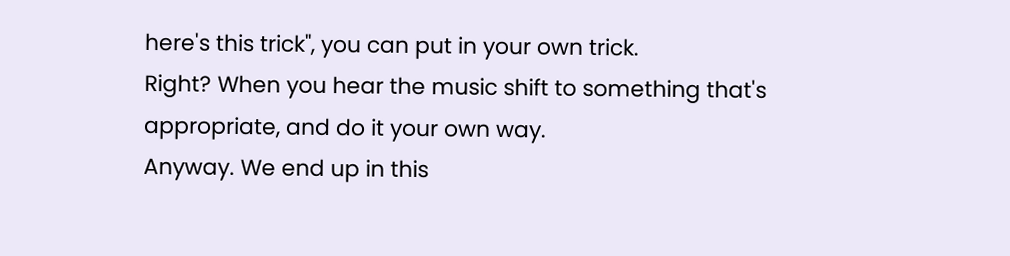here's this trick", you can put in your own trick.
Right? When you hear the music shift to something that's appropriate, and do it your own way.
Anyway. We end up in this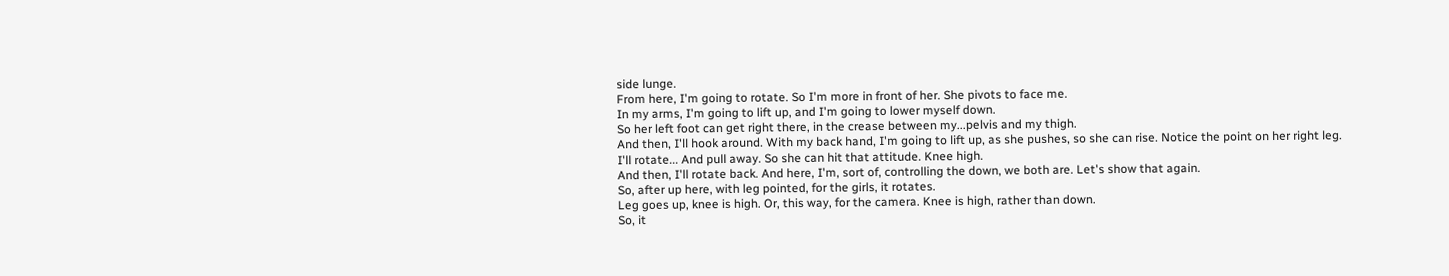side lunge.
From here, I'm going to rotate. So I'm more in front of her. She pivots to face me.
In my arms, I'm going to lift up, and I'm going to lower myself down.
So her left foot can get right there, in the crease between my...pelvis and my thigh.
And then, I'll hook around. With my back hand, I'm going to lift up, as she pushes, so she can rise. Notice the point on her right leg.
I'll rotate... And pull away. So she can hit that attitude. Knee high.
And then, I'll rotate back. And here, I'm, sort of, controlling the down, we both are. Let's show that again.
So, after up here, with leg pointed, for the girls, it rotates.
Leg goes up, knee is high. Or, this way, for the camera. Knee is high, rather than down.
So, it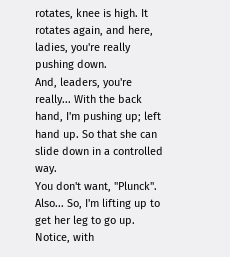rotates, knee is high. It rotates again, and here, ladies, you're really pushing down.
And, leaders, you're really... With the back hand, I'm pushing up; left hand up. So that she can slide down in a controlled way.
You don't want, "Plunck".
Also... So, I'm lifting up to get her leg to go up.
Notice, with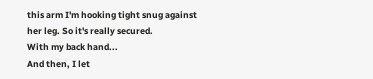this arm I'm hooking tight snug against her leg. So it's really secured.
With my back hand...
And then, I let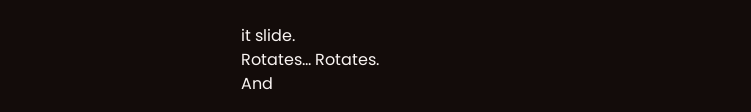it slide.
Rotates... Rotates.
And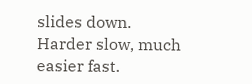slides down.
Harder slow, much easier fast.